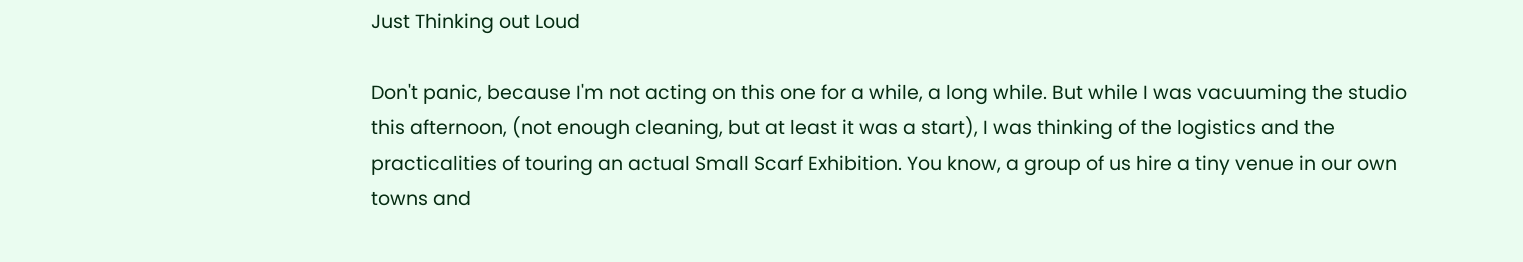Just Thinking out Loud

Don't panic, because I'm not acting on this one for a while, a long while. But while I was vacuuming the studio this afternoon, (not enough cleaning, but at least it was a start), I was thinking of the logistics and the practicalities of touring an actual Small Scarf Exhibition. You know, a group of us hire a tiny venue in our own towns and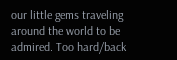our little gems traveling around the world to be admired. Too hard/back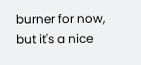burner for now, but it's a nice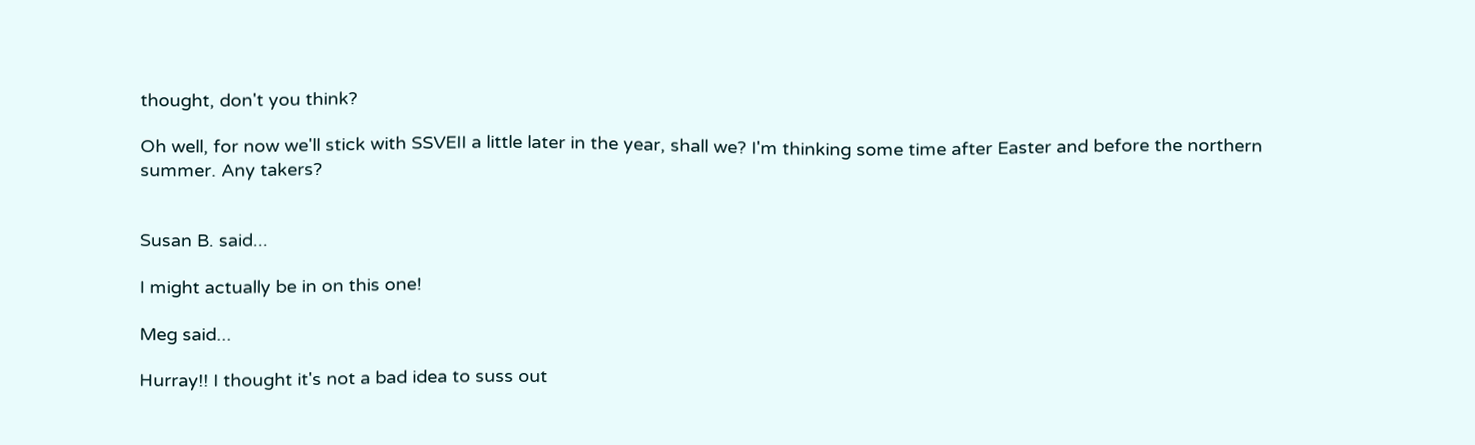thought, don't you think?

Oh well, for now we'll stick with SSVEII a little later in the year, shall we? I'm thinking some time after Easter and before the northern summer. Any takers?


Susan B. said...

I might actually be in on this one!

Meg said...

Hurray!! I thought it's not a bad idea to suss out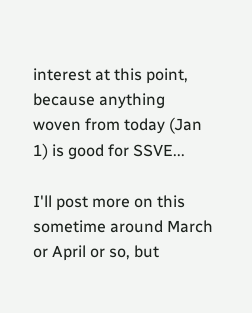interest at this point, because anything woven from today (Jan 1) is good for SSVE...

I'll post more on this sometime around March or April or so, but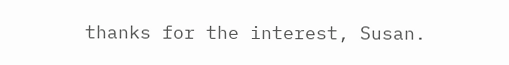thanks for the interest, Susan.